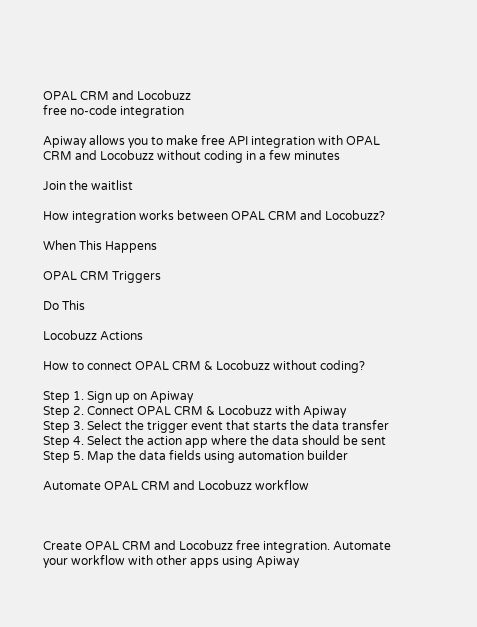OPAL CRM and Locobuzz
free no-code integration

Apiway allows you to make free API integration with OPAL CRM and Locobuzz without coding in a few minutes

Join the waitlist

How integration works between OPAL CRM and Locobuzz?

When This Happens

OPAL CRM Triggers

Do This

Locobuzz Actions

How to connect OPAL CRM & Locobuzz without coding?

Step 1. Sign up on Apiway
Step 2. Connect OPAL CRM & Locobuzz with Apiway
Step 3. Select the trigger event that starts the data transfer
Step 4. Select the action app where the data should be sent
Step 5. Map the data fields using automation builder

Automate OPAL CRM and Locobuzz workflow



Create OPAL CRM and Locobuzz free integration. Automate your workflow with other apps using Apiway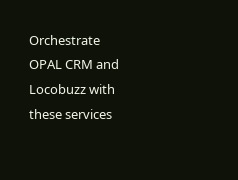Orchestrate OPAL CRM and Locobuzz with these services